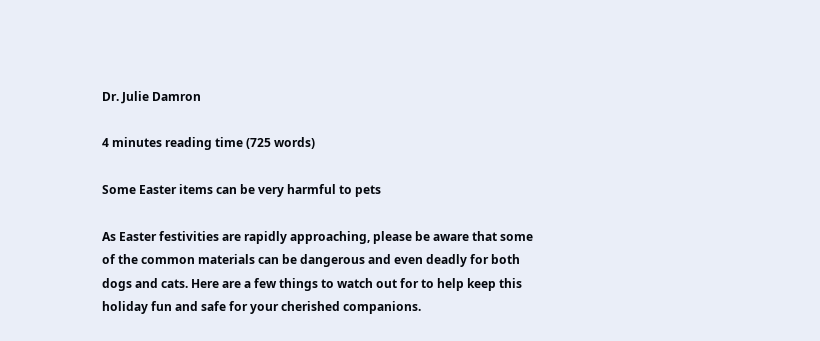Dr. Julie Damron

4 minutes reading time (725 words)

Some Easter items can be very harmful to pets

As Easter festivities are rapidly approaching, please be aware that some of the common materials can be dangerous and even deadly for both dogs and cats. Here are a few things to watch out for to help keep this holiday fun and safe for your cherished companions.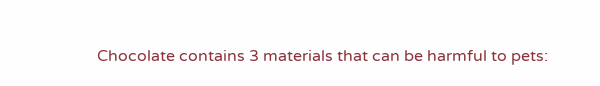Chocolate contains 3 materials that can be harmful to pets: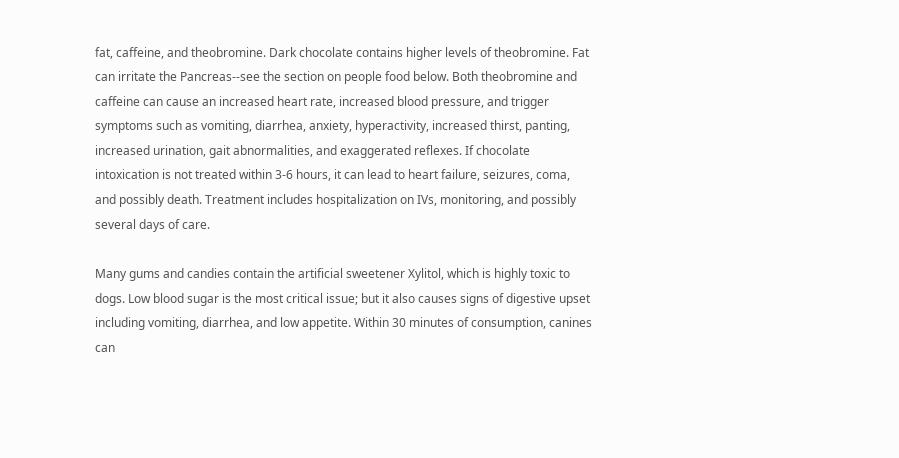fat, caffeine, and theobromine. Dark chocolate contains higher levels of theobromine. Fat can irritate the Pancreas--see the section on people food below. Both theobromine and caffeine can cause an increased heart rate, increased blood pressure, and trigger symptoms such as vomiting, diarrhea, anxiety, hyperactivity, increased thirst, panting, increased urination, gait abnormalities, and exaggerated reflexes. If chocolate intoxication is not treated within 3-6 hours, it can lead to heart failure, seizures, coma, and possibly death. Treatment includes hospitalization on IVs, monitoring, and possibly several days of care.

Many gums and candies contain the artificial sweetener Xylitol, which is highly toxic to dogs. Low blood sugar is the most critical issue; but it also causes signs of digestive upset including vomiting, diarrhea, and low appetite. Within 30 minutes of consumption, canines can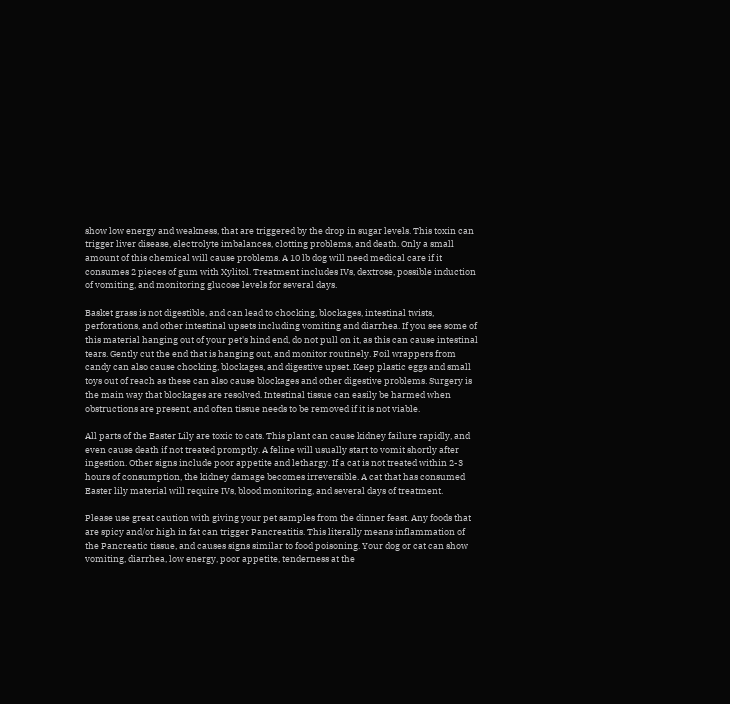show low energy and weakness, that are triggered by the drop in sugar levels. This toxin can trigger liver disease, electrolyte imbalances, clotting problems, and death. Only a small amount of this chemical will cause problems. A 10 lb dog will need medical care if it consumes 2 pieces of gum with Xylitol. Treatment includes IVs, dextrose, possible induction of vomiting, and monitoring glucose levels for several days.

Basket grass is not digestible, and can lead to chocking, blockages, intestinal twists, perforations, and other intestinal upsets including vomiting and diarrhea. If you see some of this material hanging out of your pet's hind end, do not pull on it, as this can cause intestinal tears. Gently cut the end that is hanging out, and monitor routinely. Foil wrappers from candy can also cause chocking, blockages, and digestive upset. Keep plastic eggs and small toys out of reach as these can also cause blockages and other digestive problems. Surgery is the main way that blockages are resolved. Intestinal tissue can easily be harmed when obstructions are present, and often tissue needs to be removed if it is not viable.

All parts of the Easter Lily are toxic to cats. This plant can cause kidney failure rapidly, and even cause death if not treated promptly. A feline will usually start to vomit shortly after ingestion. Other signs include poor appetite and lethargy. If a cat is not treated within 2-3 hours of consumption, the kidney damage becomes irreversible. A cat that has consumed Easter lily material will require IVs, blood monitoring, and several days of treatment.

Please use great caution with giving your pet samples from the dinner feast. Any foods that are spicy and/or high in fat can trigger Pancreatitis. This literally means inflammation of the Pancreatic tissue, and causes signs similar to food poisoning. Your dog or cat can show vomiting, diarrhea, low energy, poor appetite, tenderness at the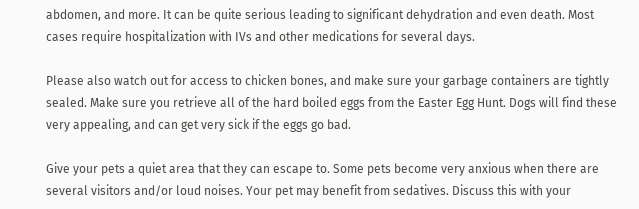abdomen, and more. It can be quite serious leading to significant dehydration and even death. Most cases require hospitalization with IVs and other medications for several days.

Please also watch out for access to chicken bones, and make sure your garbage containers are tightly sealed. Make sure you retrieve all of the hard boiled eggs from the Easter Egg Hunt. Dogs will find these very appealing, and can get very sick if the eggs go bad.

Give your pets a quiet area that they can escape to. Some pets become very anxious when there are several visitors and/or loud noises. Your pet may benefit from sedatives. Discuss this with your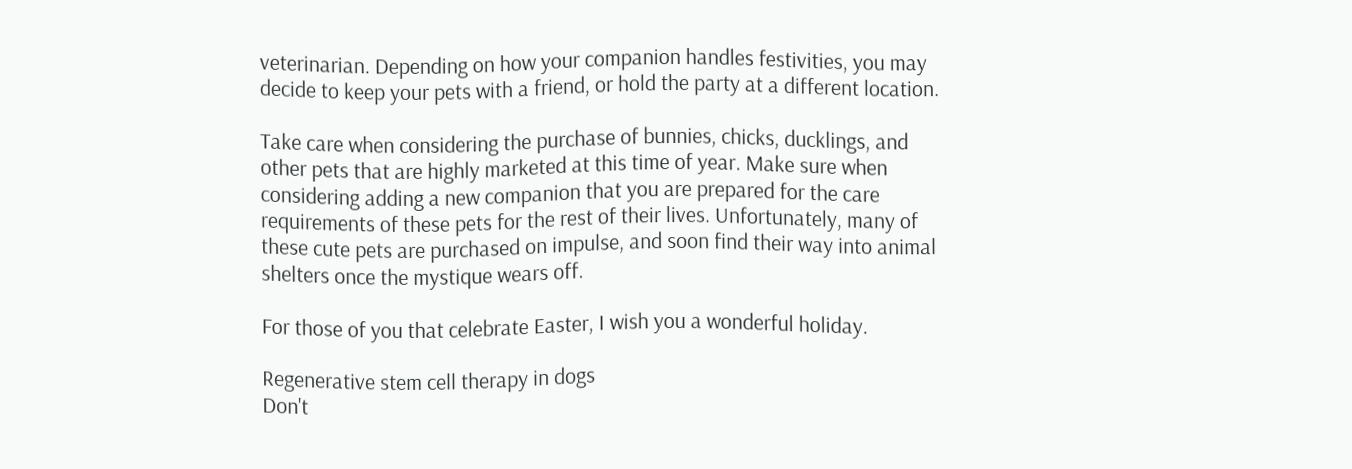veterinarian. Depending on how your companion handles festivities, you may decide to keep your pets with a friend, or hold the party at a different location.

Take care when considering the purchase of bunnies, chicks, ducklings, and other pets that are highly marketed at this time of year. Make sure when considering adding a new companion that you are prepared for the care requirements of these pets for the rest of their lives. Unfortunately, many of these cute pets are purchased on impulse, and soon find their way into animal shelters once the mystique wears off.

For those of you that celebrate Easter, I wish you a wonderful holiday.

Regenerative stem cell therapy in dogs
Don't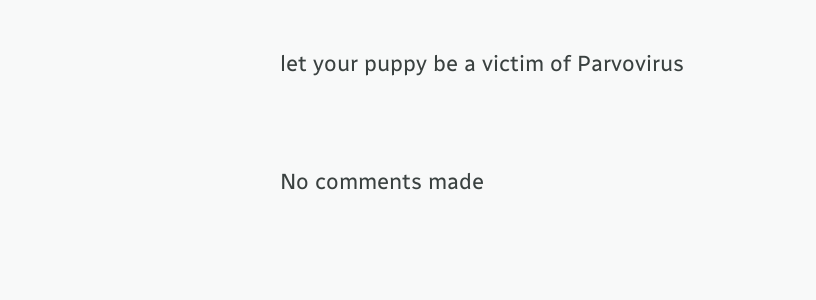let your puppy be a victim of Parvovirus


No comments made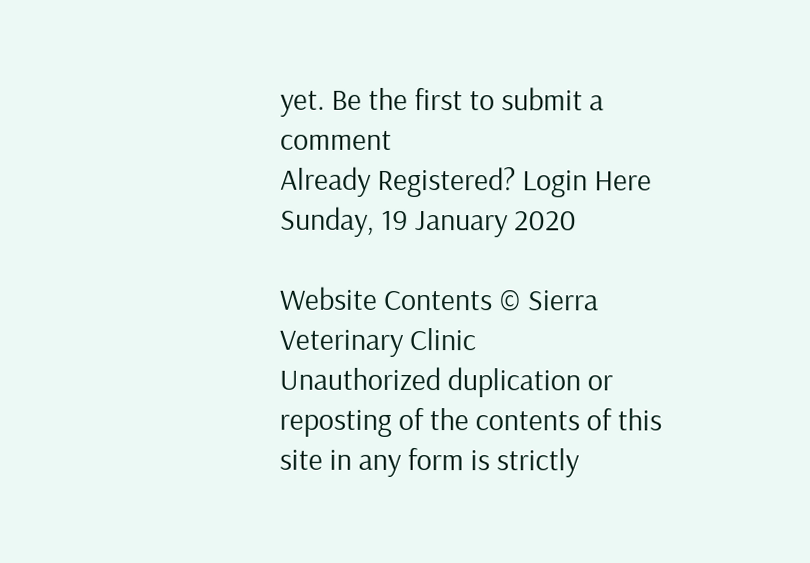yet. Be the first to submit a comment
Already Registered? Login Here
Sunday, 19 January 2020

Website Contents © Sierra Veterinary Clinic
Unauthorized duplication or reposting of the contents of this site in any form is strictly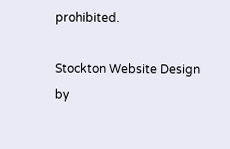prohibited.

Stockton Website Design by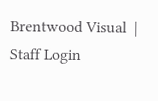Brentwood Visual  |  Staff Login